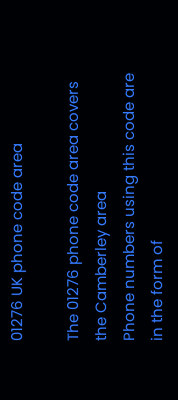01276 UK phone code area

The 01276 phone code area covers the Camberley area
Phone numbers using this code are in the form of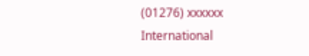(01276) xxxxxx
International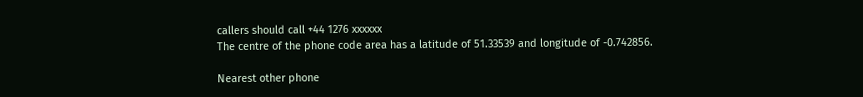callers should call +44 1276 xxxxxx
The centre of the phone code area has a latitude of 51.33539 and longitude of -0.742856.

Nearest other phone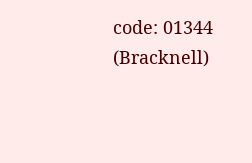code: 01344 (Bracknell)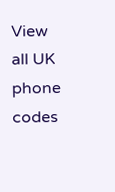View all UK phone codes